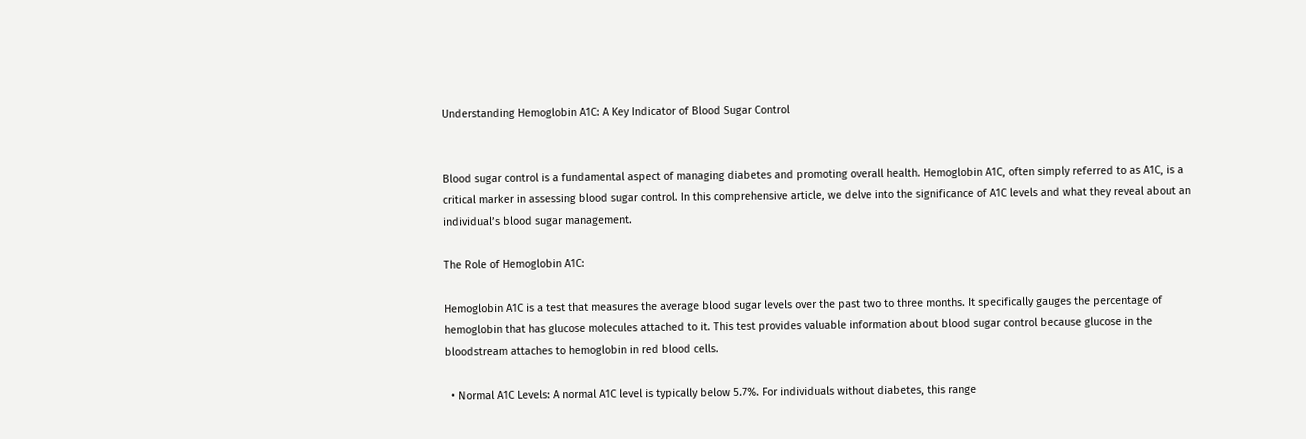Understanding Hemoglobin A1C: A Key Indicator of Blood Sugar Control


Blood sugar control is a fundamental aspect of managing diabetes and promoting overall health. Hemoglobin A1C, often simply referred to as A1C, is a critical marker in assessing blood sugar control. In this comprehensive article, we delve into the significance of A1C levels and what they reveal about an individual’s blood sugar management.

The Role of Hemoglobin A1C:

Hemoglobin A1C is a test that measures the average blood sugar levels over the past two to three months. It specifically gauges the percentage of hemoglobin that has glucose molecules attached to it. This test provides valuable information about blood sugar control because glucose in the bloodstream attaches to hemoglobin in red blood cells.

  • Normal A1C Levels: A normal A1C level is typically below 5.7%. For individuals without diabetes, this range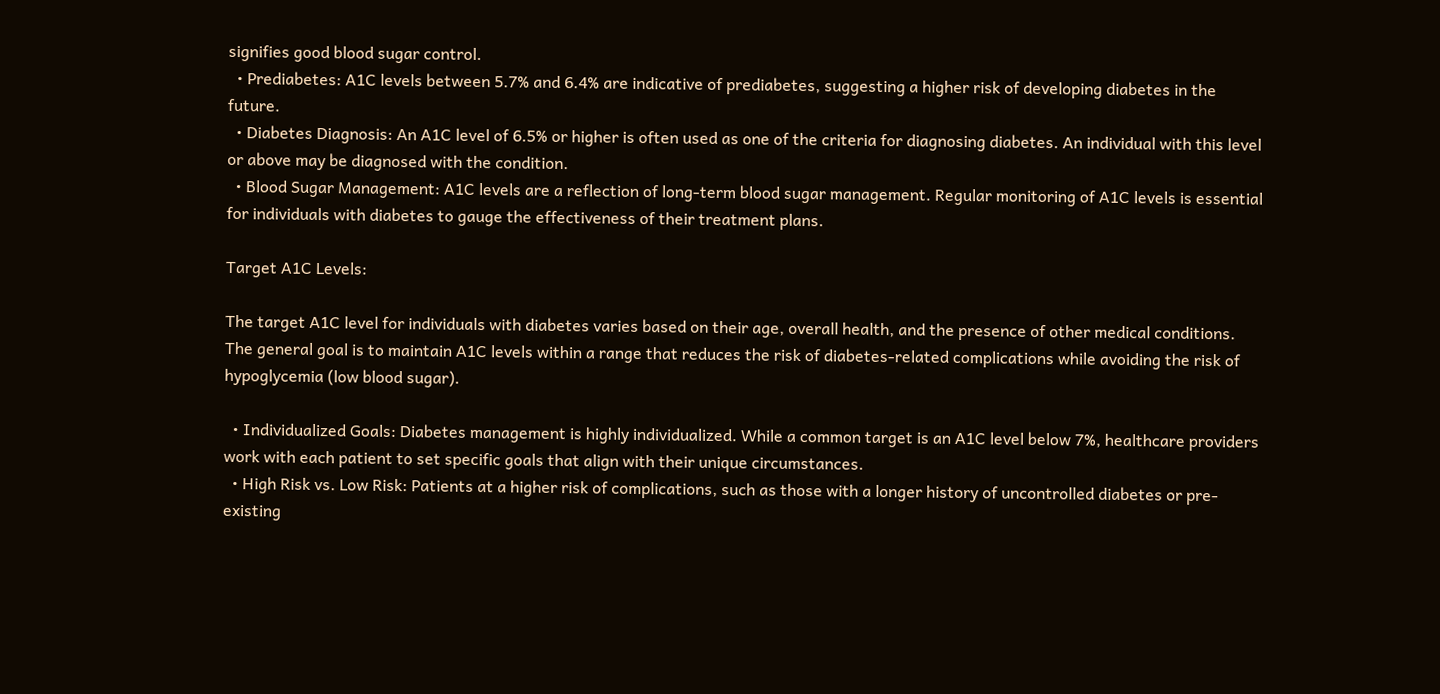signifies good blood sugar control.
  • Prediabetes: A1C levels between 5.7% and 6.4% are indicative of prediabetes, suggesting a higher risk of developing diabetes in the future.
  • Diabetes Diagnosis: An A1C level of 6.5% or higher is often used as one of the criteria for diagnosing diabetes. An individual with this level or above may be diagnosed with the condition.
  • Blood Sugar Management: A1C levels are a reflection of long-term blood sugar management. Regular monitoring of A1C levels is essential for individuals with diabetes to gauge the effectiveness of their treatment plans.

Target A1C Levels:

The target A1C level for individuals with diabetes varies based on their age, overall health, and the presence of other medical conditions. The general goal is to maintain A1C levels within a range that reduces the risk of diabetes-related complications while avoiding the risk of hypoglycemia (low blood sugar).

  • Individualized Goals: Diabetes management is highly individualized. While a common target is an A1C level below 7%, healthcare providers work with each patient to set specific goals that align with their unique circumstances.
  • High Risk vs. Low Risk: Patients at a higher risk of complications, such as those with a longer history of uncontrolled diabetes or pre-existing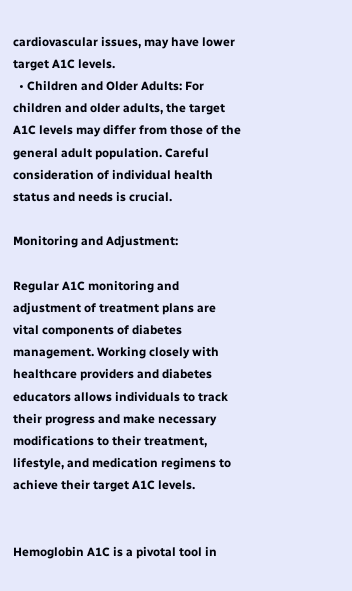cardiovascular issues, may have lower target A1C levels.
  • Children and Older Adults: For children and older adults, the target A1C levels may differ from those of the general adult population. Careful consideration of individual health status and needs is crucial.

Monitoring and Adjustment:

Regular A1C monitoring and adjustment of treatment plans are vital components of diabetes management. Working closely with healthcare providers and diabetes educators allows individuals to track their progress and make necessary modifications to their treatment, lifestyle, and medication regimens to achieve their target A1C levels.


Hemoglobin A1C is a pivotal tool in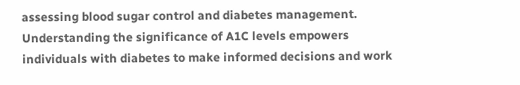assessing blood sugar control and diabetes management. Understanding the significance of A1C levels empowers individuals with diabetes to make informed decisions and work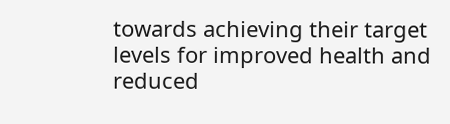towards achieving their target levels for improved health and reduced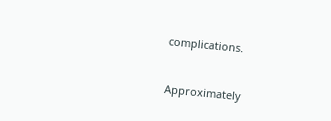complications.


Approximately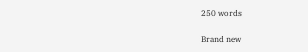250 words

Brand new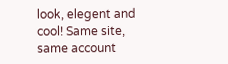look, elegent and cool! Same site, same account